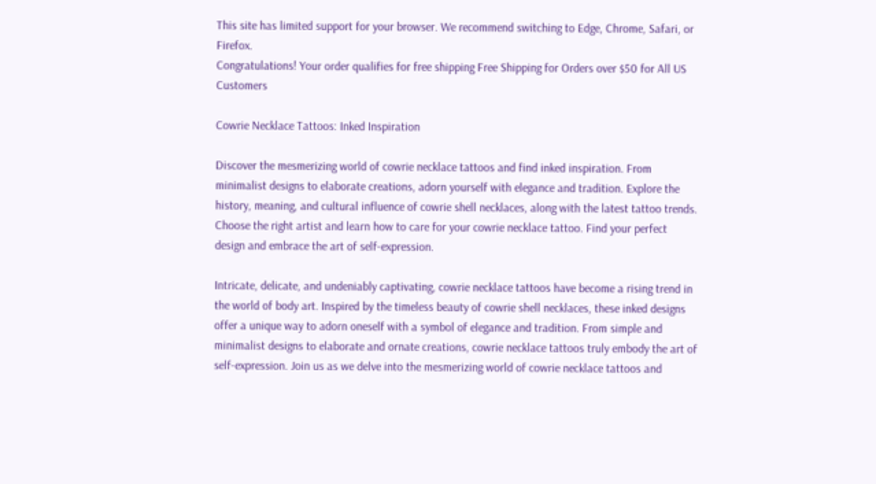This site has limited support for your browser. We recommend switching to Edge, Chrome, Safari, or Firefox.
Congratulations! Your order qualifies for free shipping Free Shipping for Orders over $50 for All US Customers

Cowrie Necklace Tattoos: Inked Inspiration

Discover the mesmerizing world of cowrie necklace tattoos and find inked inspiration. From minimalist designs to elaborate creations, adorn yourself with elegance and tradition. Explore the history, meaning, and cultural influence of cowrie shell necklaces, along with the latest tattoo trends. Choose the right artist and learn how to care for your cowrie necklace tattoo. Find your perfect design and embrace the art of self-expression.

Intricate, delicate, and undeniably captivating, cowrie necklace tattoos have become a rising trend in the world of body art. Inspired by the timeless beauty of cowrie shell necklaces, these inked designs offer a unique way to adorn oneself with a symbol of elegance and tradition. From simple and minimalist designs to elaborate and ornate creations, cowrie necklace tattoos truly embody the art of self-expression. Join us as we delve into the mesmerizing world of cowrie necklace tattoos and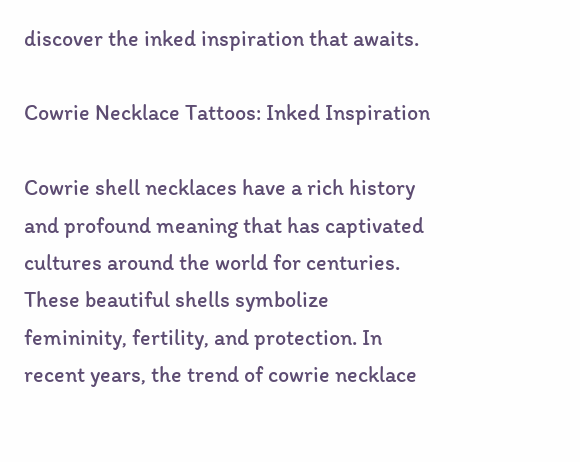discover the inked inspiration that awaits.

Cowrie Necklace Tattoos: Inked Inspiration

Cowrie shell necklaces have a rich history and profound meaning that has captivated cultures around the world for centuries. These beautiful shells symbolize femininity, fertility, and protection. In recent years, the trend of cowrie necklace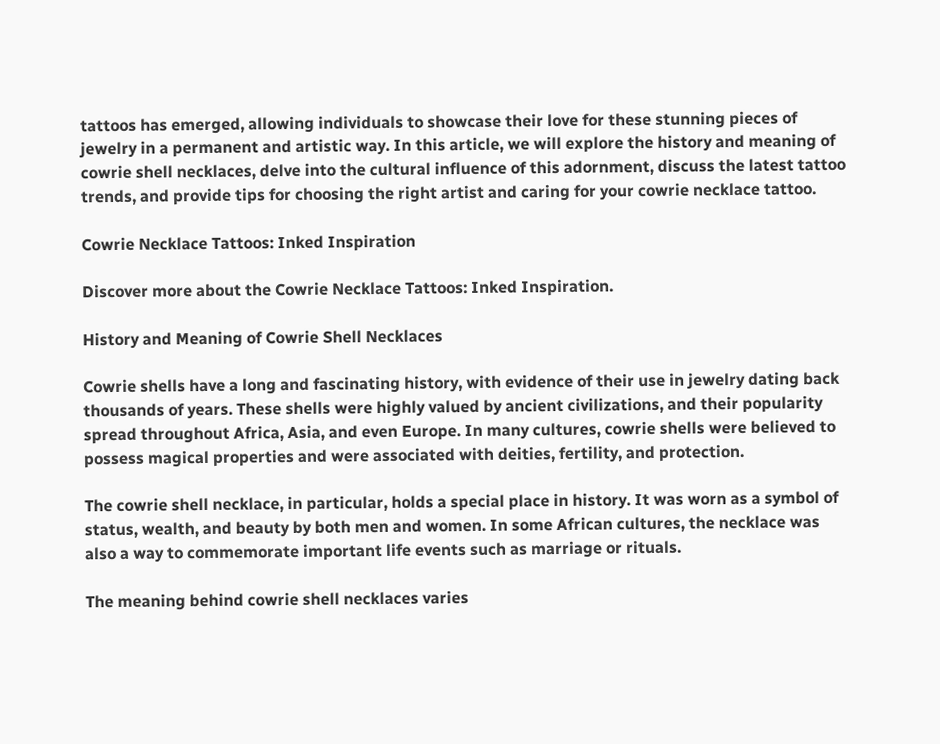tattoos has emerged, allowing individuals to showcase their love for these stunning pieces of jewelry in a permanent and artistic way. In this article, we will explore the history and meaning of cowrie shell necklaces, delve into the cultural influence of this adornment, discuss the latest tattoo trends, and provide tips for choosing the right artist and caring for your cowrie necklace tattoo.

Cowrie Necklace Tattoos: Inked Inspiration

Discover more about the Cowrie Necklace Tattoos: Inked Inspiration.

History and Meaning of Cowrie Shell Necklaces

Cowrie shells have a long and fascinating history, with evidence of their use in jewelry dating back thousands of years. These shells were highly valued by ancient civilizations, and their popularity spread throughout Africa, Asia, and even Europe. In many cultures, cowrie shells were believed to possess magical properties and were associated with deities, fertility, and protection.

The cowrie shell necklace, in particular, holds a special place in history. It was worn as a symbol of status, wealth, and beauty by both men and women. In some African cultures, the necklace was also a way to commemorate important life events such as marriage or rituals.

The meaning behind cowrie shell necklaces varies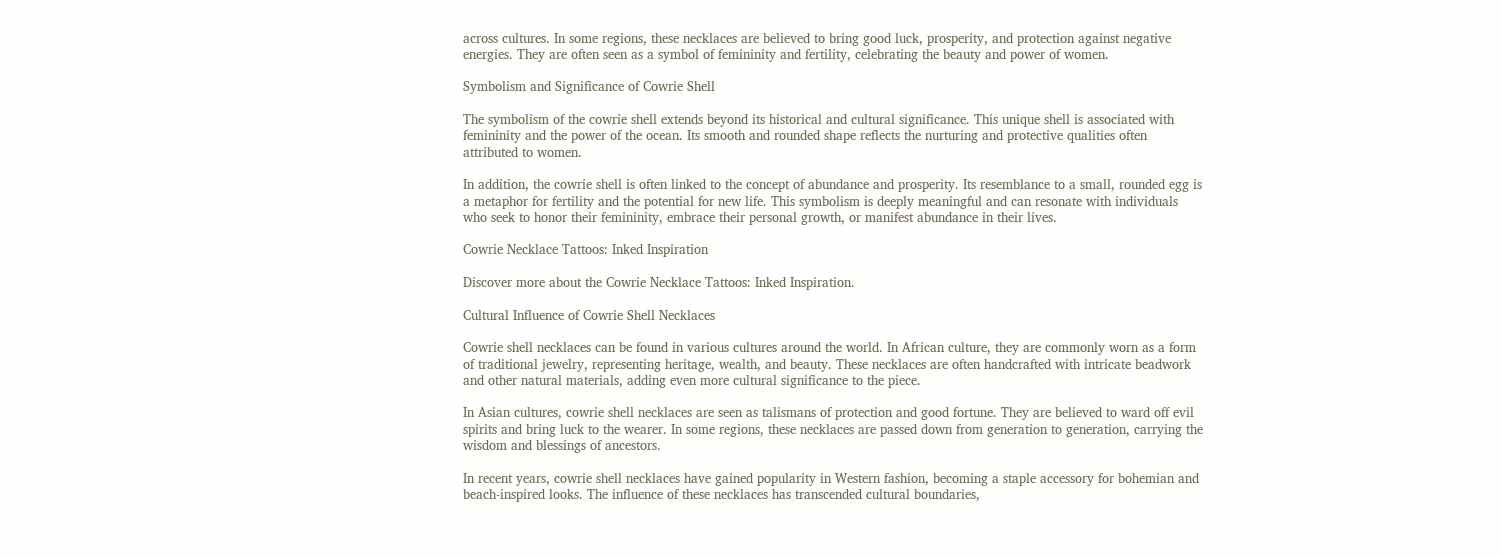across cultures. In some regions, these necklaces are believed to bring good luck, prosperity, and protection against negative energies. They are often seen as a symbol of femininity and fertility, celebrating the beauty and power of women.

Symbolism and Significance of Cowrie Shell

The symbolism of the cowrie shell extends beyond its historical and cultural significance. This unique shell is associated with femininity and the power of the ocean. Its smooth and rounded shape reflects the nurturing and protective qualities often attributed to women.

In addition, the cowrie shell is often linked to the concept of abundance and prosperity. Its resemblance to a small, rounded egg is a metaphor for fertility and the potential for new life. This symbolism is deeply meaningful and can resonate with individuals who seek to honor their femininity, embrace their personal growth, or manifest abundance in their lives.

Cowrie Necklace Tattoos: Inked Inspiration

Discover more about the Cowrie Necklace Tattoos: Inked Inspiration.

Cultural Influence of Cowrie Shell Necklaces

Cowrie shell necklaces can be found in various cultures around the world. In African culture, they are commonly worn as a form of traditional jewelry, representing heritage, wealth, and beauty. These necklaces are often handcrafted with intricate beadwork and other natural materials, adding even more cultural significance to the piece.

In Asian cultures, cowrie shell necklaces are seen as talismans of protection and good fortune. They are believed to ward off evil spirits and bring luck to the wearer. In some regions, these necklaces are passed down from generation to generation, carrying the wisdom and blessings of ancestors.

In recent years, cowrie shell necklaces have gained popularity in Western fashion, becoming a staple accessory for bohemian and beach-inspired looks. The influence of these necklaces has transcended cultural boundaries,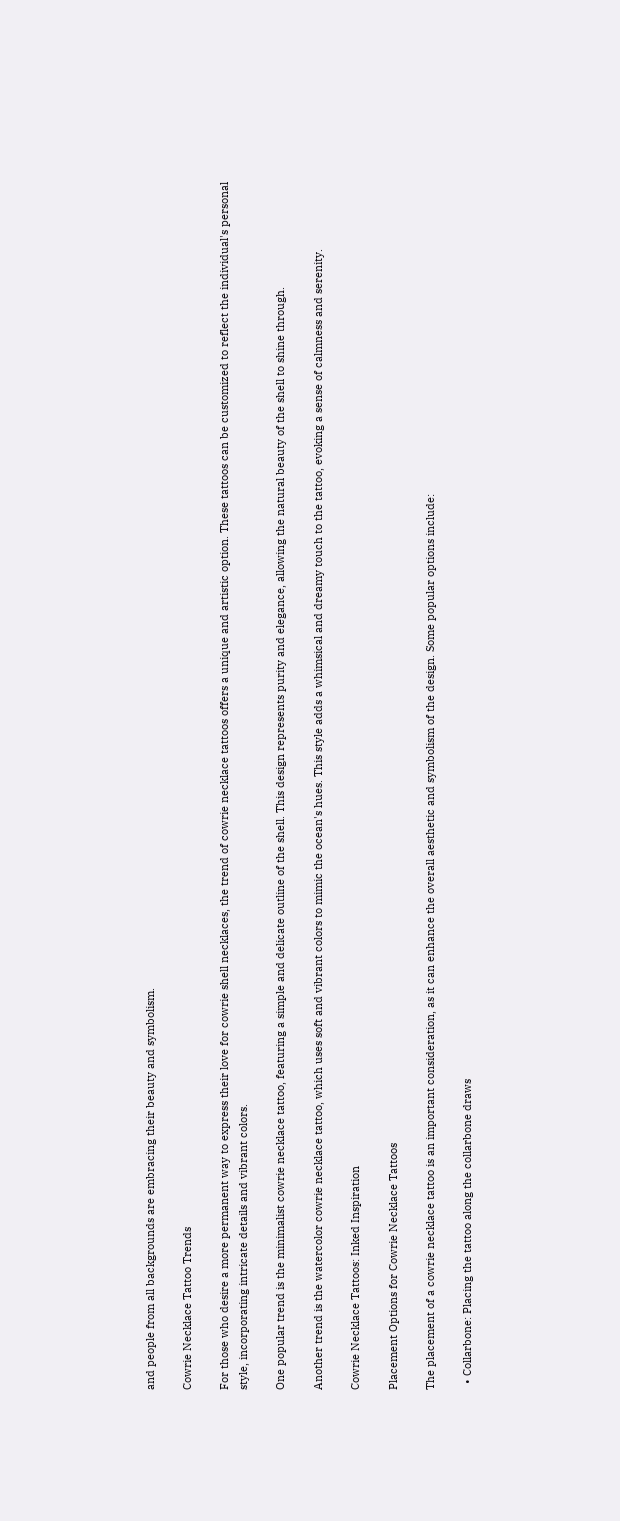and people from all backgrounds are embracing their beauty and symbolism.

Cowrie Necklace Tattoo Trends

For those who desire a more permanent way to express their love for cowrie shell necklaces, the trend of cowrie necklace tattoos offers a unique and artistic option. These tattoos can be customized to reflect the individual's personal style, incorporating intricate details and vibrant colors.

One popular trend is the minimalist cowrie necklace tattoo, featuring a simple and delicate outline of the shell. This design represents purity and elegance, allowing the natural beauty of the shell to shine through.

Another trend is the watercolor cowrie necklace tattoo, which uses soft and vibrant colors to mimic the ocean's hues. This style adds a whimsical and dreamy touch to the tattoo, evoking a sense of calmness and serenity.

Cowrie Necklace Tattoos: Inked Inspiration

Placement Options for Cowrie Necklace Tattoos

The placement of a cowrie necklace tattoo is an important consideration, as it can enhance the overall aesthetic and symbolism of the design. Some popular options include:

  • Collarbone: Placing the tattoo along the collarbone draws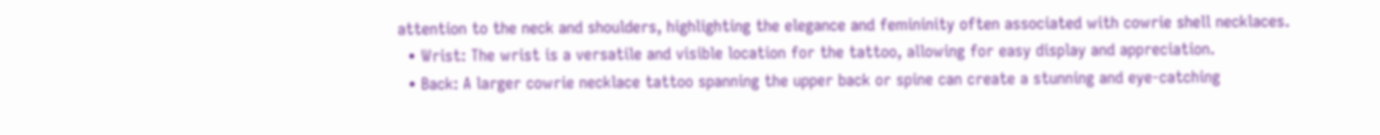attention to the neck and shoulders, highlighting the elegance and femininity often associated with cowrie shell necklaces.
  • Wrist: The wrist is a versatile and visible location for the tattoo, allowing for easy display and appreciation.
  • Back: A larger cowrie necklace tattoo spanning the upper back or spine can create a stunning and eye-catching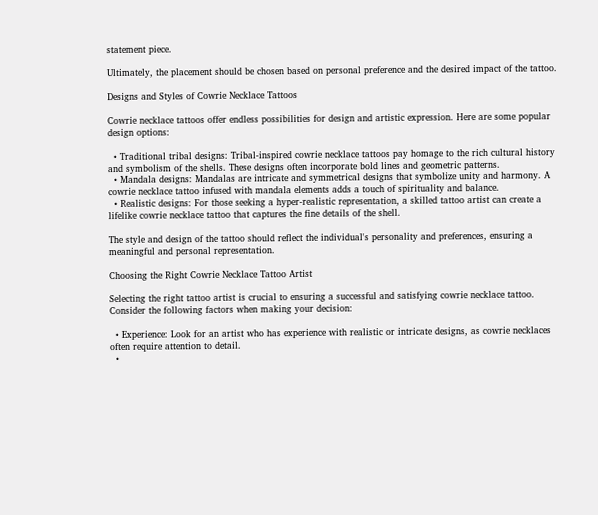statement piece.

Ultimately, the placement should be chosen based on personal preference and the desired impact of the tattoo.

Designs and Styles of Cowrie Necklace Tattoos

Cowrie necklace tattoos offer endless possibilities for design and artistic expression. Here are some popular design options:

  • Traditional tribal designs: Tribal-inspired cowrie necklace tattoos pay homage to the rich cultural history and symbolism of the shells. These designs often incorporate bold lines and geometric patterns.
  • Mandala designs: Mandalas are intricate and symmetrical designs that symbolize unity and harmony. A cowrie necklace tattoo infused with mandala elements adds a touch of spirituality and balance.
  • Realistic designs: For those seeking a hyper-realistic representation, a skilled tattoo artist can create a lifelike cowrie necklace tattoo that captures the fine details of the shell.

The style and design of the tattoo should reflect the individual's personality and preferences, ensuring a meaningful and personal representation.

Choosing the Right Cowrie Necklace Tattoo Artist

Selecting the right tattoo artist is crucial to ensuring a successful and satisfying cowrie necklace tattoo. Consider the following factors when making your decision:

  • Experience: Look for an artist who has experience with realistic or intricate designs, as cowrie necklaces often require attention to detail.
  •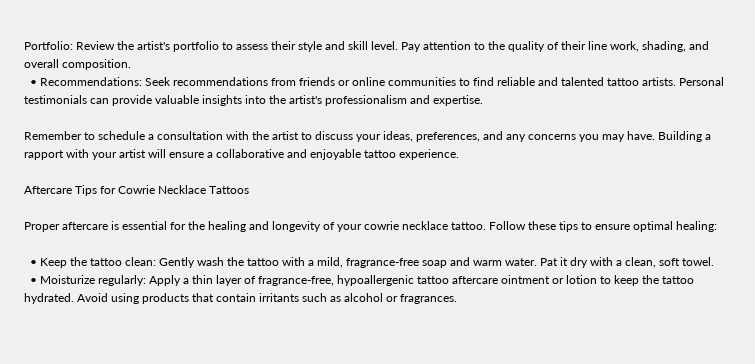Portfolio: Review the artist's portfolio to assess their style and skill level. Pay attention to the quality of their line work, shading, and overall composition.
  • Recommendations: Seek recommendations from friends or online communities to find reliable and talented tattoo artists. Personal testimonials can provide valuable insights into the artist's professionalism and expertise.

Remember to schedule a consultation with the artist to discuss your ideas, preferences, and any concerns you may have. Building a rapport with your artist will ensure a collaborative and enjoyable tattoo experience.

Aftercare Tips for Cowrie Necklace Tattoos

Proper aftercare is essential for the healing and longevity of your cowrie necklace tattoo. Follow these tips to ensure optimal healing:

  • Keep the tattoo clean: Gently wash the tattoo with a mild, fragrance-free soap and warm water. Pat it dry with a clean, soft towel.
  • Moisturize regularly: Apply a thin layer of fragrance-free, hypoallergenic tattoo aftercare ointment or lotion to keep the tattoo hydrated. Avoid using products that contain irritants such as alcohol or fragrances.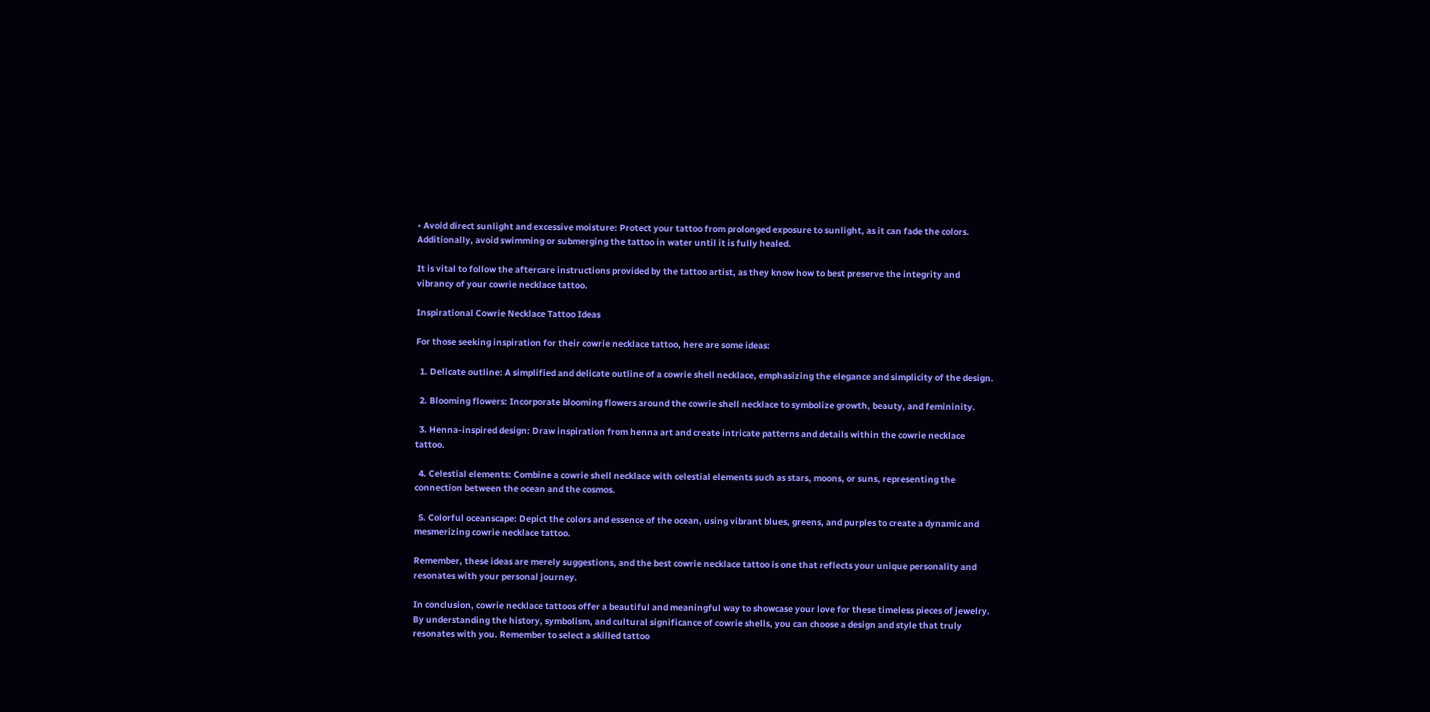• Avoid direct sunlight and excessive moisture: Protect your tattoo from prolonged exposure to sunlight, as it can fade the colors. Additionally, avoid swimming or submerging the tattoo in water until it is fully healed.

It is vital to follow the aftercare instructions provided by the tattoo artist, as they know how to best preserve the integrity and vibrancy of your cowrie necklace tattoo.

Inspirational Cowrie Necklace Tattoo Ideas

For those seeking inspiration for their cowrie necklace tattoo, here are some ideas:

  1. Delicate outline: A simplified and delicate outline of a cowrie shell necklace, emphasizing the elegance and simplicity of the design.

  2. Blooming flowers: Incorporate blooming flowers around the cowrie shell necklace to symbolize growth, beauty, and femininity.

  3. Henna-inspired design: Draw inspiration from henna art and create intricate patterns and details within the cowrie necklace tattoo.

  4. Celestial elements: Combine a cowrie shell necklace with celestial elements such as stars, moons, or suns, representing the connection between the ocean and the cosmos.

  5. Colorful oceanscape: Depict the colors and essence of the ocean, using vibrant blues, greens, and purples to create a dynamic and mesmerizing cowrie necklace tattoo.

Remember, these ideas are merely suggestions, and the best cowrie necklace tattoo is one that reflects your unique personality and resonates with your personal journey.

In conclusion, cowrie necklace tattoos offer a beautiful and meaningful way to showcase your love for these timeless pieces of jewelry. By understanding the history, symbolism, and cultural significance of cowrie shells, you can choose a design and style that truly resonates with you. Remember to select a skilled tattoo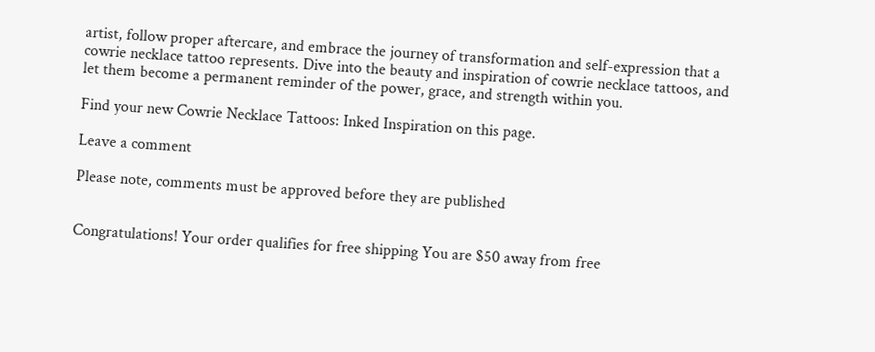artist, follow proper aftercare, and embrace the journey of transformation and self-expression that a cowrie necklace tattoo represents. Dive into the beauty and inspiration of cowrie necklace tattoos, and let them become a permanent reminder of the power, grace, and strength within you.

Find your new Cowrie Necklace Tattoos: Inked Inspiration on this page.

Leave a comment

Please note, comments must be approved before they are published


Congratulations! Your order qualifies for free shipping You are $50 away from free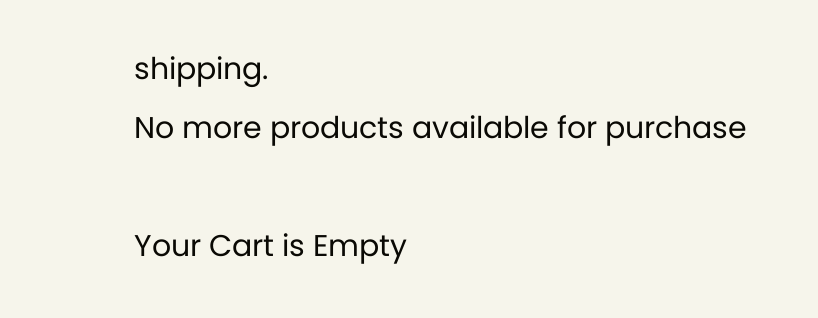shipping.
No more products available for purchase

Your Cart is Empty